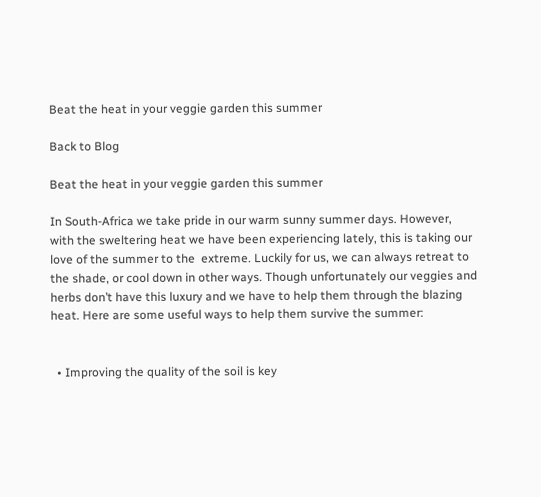Beat the heat in your veggie garden this summer

Back to Blog

Beat the heat in your veggie garden this summer

In South-Africa we take pride in our warm sunny summer days. However,  with the sweltering heat we have been experiencing lately, this is taking our love of the summer to the  extreme. Luckily for us, we can always retreat to the shade, or cool down in other ways. Though unfortunately our veggies and herbs don’t have this luxury and we have to help them through the blazing heat. Here are some useful ways to help them survive the summer:


  • Improving the quality of the soil is key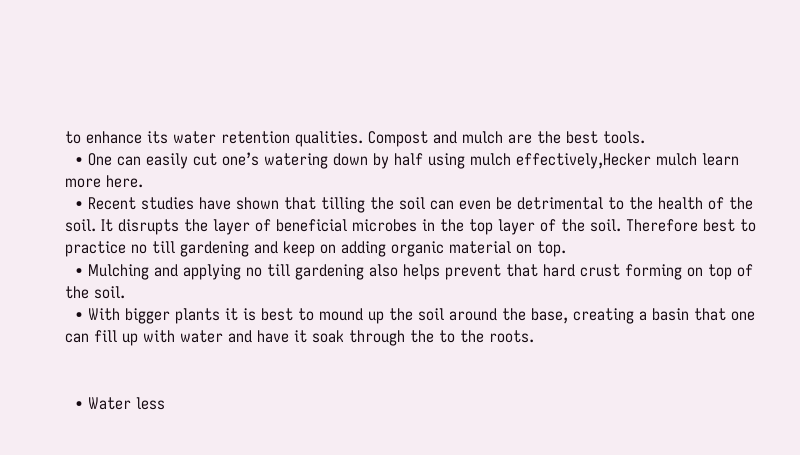to enhance its water retention qualities. Compost and mulch are the best tools.
  • One can easily cut one’s watering down by half using mulch effectively,Hecker mulch learn more here.
  • Recent studies have shown that tilling the soil can even be detrimental to the health of the soil. It disrupts the layer of beneficial microbes in the top layer of the soil. Therefore best to practice no till gardening and keep on adding organic material on top.
  • Mulching and applying no till gardening also helps prevent that hard crust forming on top of the soil.
  • With bigger plants it is best to mound up the soil around the base, creating a basin that one can fill up with water and have it soak through the to the roots.


  • Water less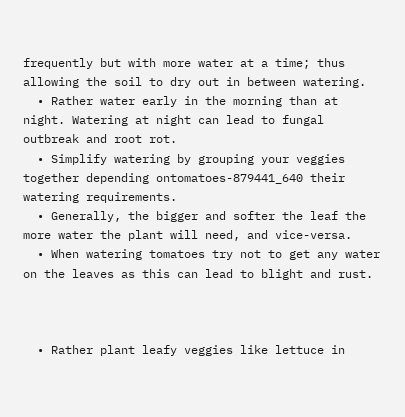frequently but with more water at a time; thus allowing the soil to dry out in between watering.
  • Rather water early in the morning than at night. Watering at night can lead to fungal outbreak and root rot.
  • Simplify watering by grouping your veggies together depending ontomatoes-879441_640 their watering requirements.
  • Generally, the bigger and softer the leaf the more water the plant will need, and vice-versa.
  • When watering tomatoes try not to get any water on the leaves as this can lead to blight and rust.



  • Rather plant leafy veggies like lettuce in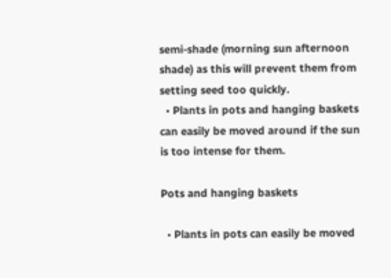semi-shade (morning sun afternoon shade) as this will prevent them from setting seed too quickly.
  • Plants in pots and hanging baskets can easily be moved around if the sun is too intense for them.

Pots and hanging baskets

  • Plants in pots can easily be moved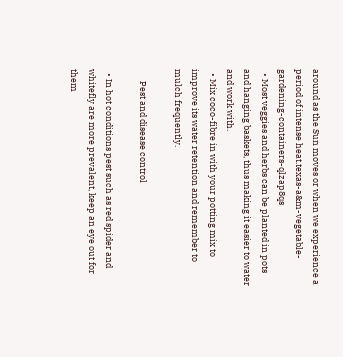around as the Sun moves or when we experience a period of intense heat.texas-a&m-vegetable-gardening-containers-qlzap8qs
  • Most veggies and herbs can be planted in pots and hanging baskets, thus making it easier to water and work with.
  • Mix coco-fibre in with your potting mix to improve its water retention and remember to mulch frequently.

      Pest and disease control

  • In hot conditions pest such as red spider and whitefly are more prevalent, keep an eye out for them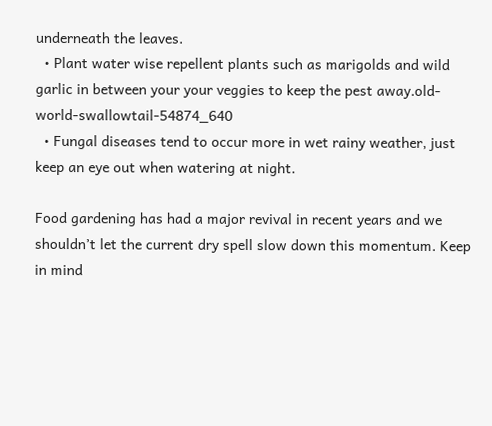underneath the leaves.
  • Plant water wise repellent plants such as marigolds and wild garlic in between your your veggies to keep the pest away.old-world-swallowtail-54874_640
  • Fungal diseases tend to occur more in wet rainy weather, just keep an eye out when watering at night.

Food gardening has had a major revival in recent years and we shouldn’t let the current dry spell slow down this momentum. Keep in mind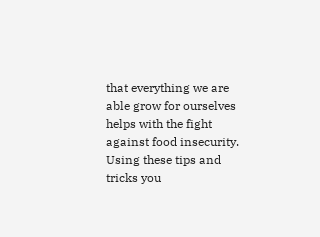that everything we are able grow for ourselves helps with the fight against food insecurity. Using these tips and tricks you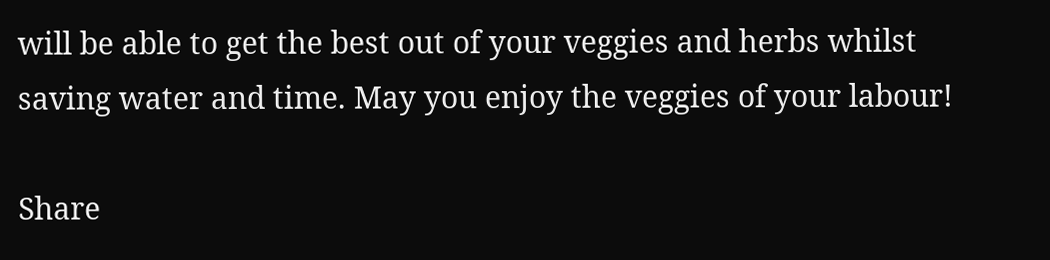will be able to get the best out of your veggies and herbs whilst saving water and time. May you enjoy the veggies of your labour!

Share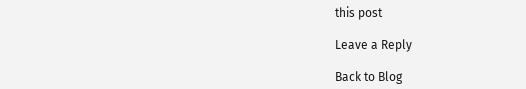this post

Leave a Reply

Back to Blog